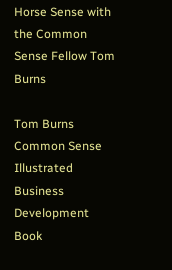Horse Sense with the Common Sense Fellow Tom Burns

Tom Burns Common Sense Illustrated Business Development Book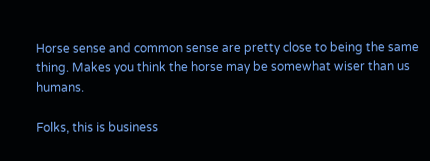Horse sense and common sense are pretty close to being the same thing. Makes you think the horse may be somewhat wiser than us humans.

Folks, this is business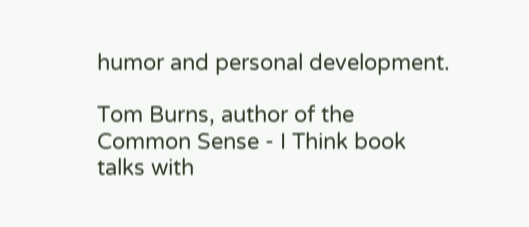humor and personal development.

Tom Burns, author of the Common Sense - I Think book talks with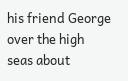his friend George over the high seas about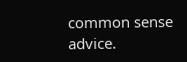common sense advice.